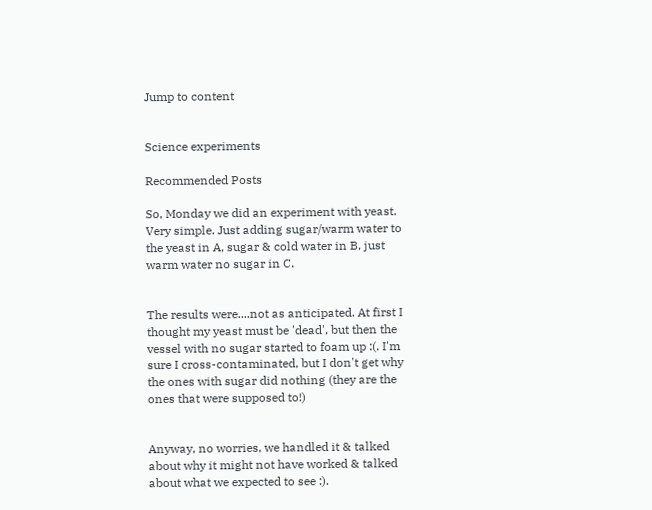Jump to content


Science experiments

Recommended Posts

So, Monday we did an experiment with yeast. Very simple. Just adding sugar/warm water to the yeast in A, sugar & cold water in B, just warm water no sugar in C.


The results were....not as anticipated. At first I thought my yeast must be 'dead', but then the vessel with no sugar started to foam up :(. I'm sure I cross-contaminated, but I don't get why the ones with sugar did nothing (they are the ones that were supposed to!)


Anyway, no worries, we handled it & talked about why it might not have worked & talked about what we expected to see :).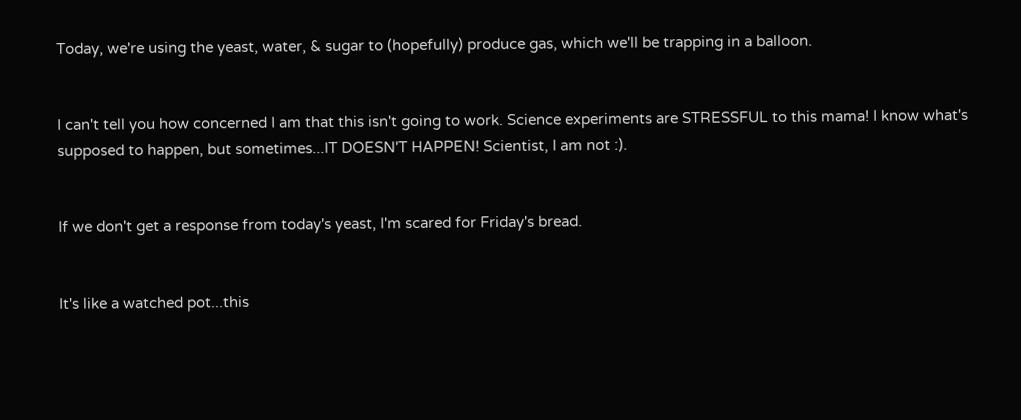Today, we're using the yeast, water, & sugar to (hopefully) produce gas, which we'll be trapping in a balloon.


I can't tell you how concerned I am that this isn't going to work. Science experiments are STRESSFUL to this mama! I know what's supposed to happen, but sometimes...IT DOESN'T HAPPEN! Scientist, I am not :).


If we don't get a response from today's yeast, I'm scared for Friday's bread.


It's like a watched pot...this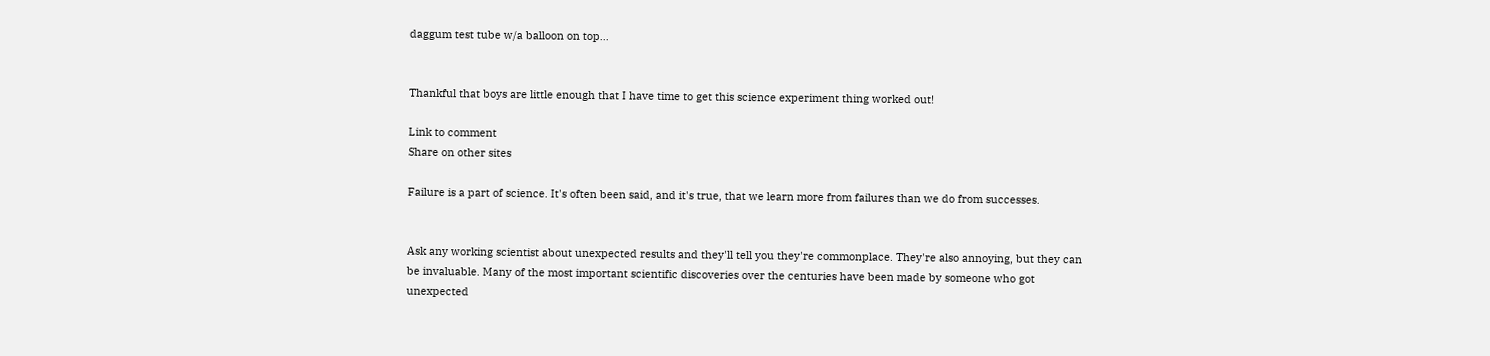daggum test tube w/a balloon on top...


Thankful that boys are little enough that I have time to get this science experiment thing worked out!

Link to comment
Share on other sites

Failure is a part of science. It's often been said, and it's true, that we learn more from failures than we do from successes.


Ask any working scientist about unexpected results and they'll tell you they're commonplace. They're also annoying, but they can be invaluable. Many of the most important scientific discoveries over the centuries have been made by someone who got unexpected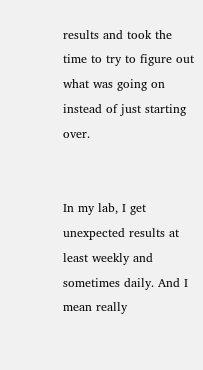results and took the time to try to figure out what was going on instead of just starting over.


In my lab, I get unexpected results at least weekly and sometimes daily. And I mean really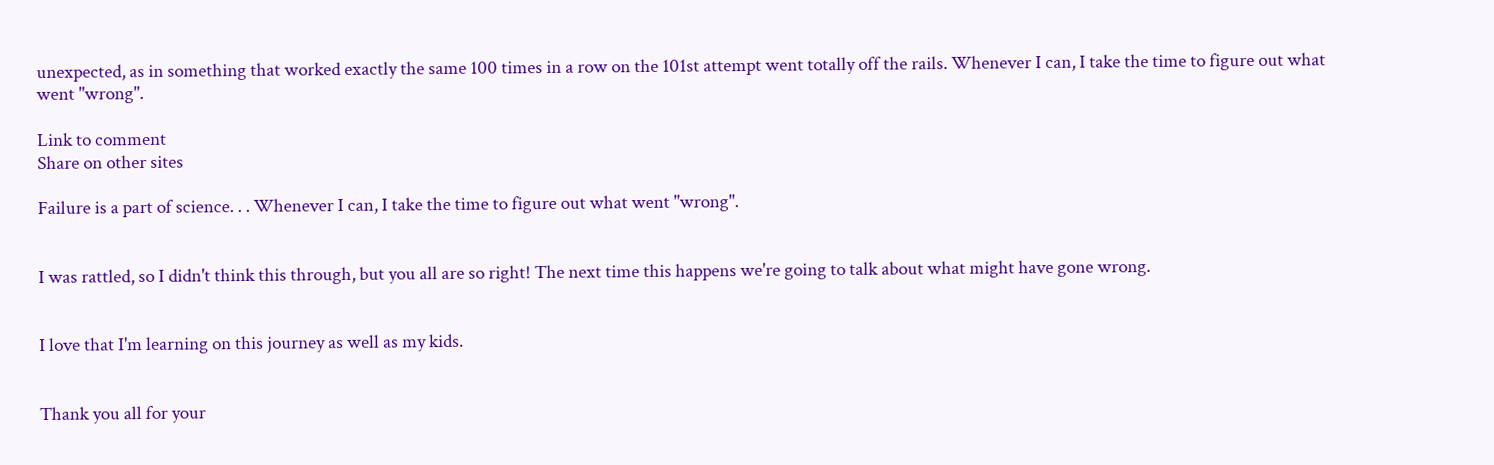unexpected, as in something that worked exactly the same 100 times in a row on the 101st attempt went totally off the rails. Whenever I can, I take the time to figure out what went "wrong".

Link to comment
Share on other sites

Failure is a part of science. . . Whenever I can, I take the time to figure out what went "wrong".


I was rattled, so I didn't think this through, but you all are so right! The next time this happens we're going to talk about what might have gone wrong.


I love that I'm learning on this journey as well as my kids.


Thank you all for your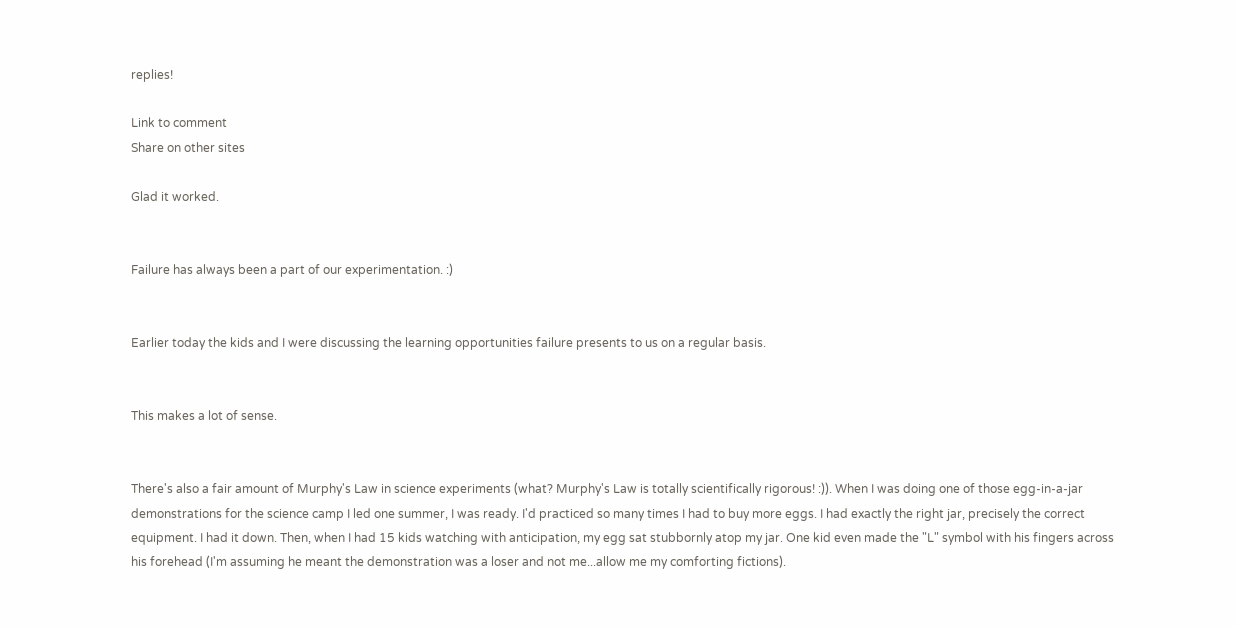replies!

Link to comment
Share on other sites

Glad it worked.


Failure has always been a part of our experimentation. :)


Earlier today the kids and I were discussing the learning opportunities failure presents to us on a regular basis.


This makes a lot of sense.


There's also a fair amount of Murphy's Law in science experiments (what? Murphy's Law is totally scientifically rigorous! :)). When I was doing one of those egg-in-a-jar demonstrations for the science camp I led one summer, I was ready. I'd practiced so many times I had to buy more eggs. I had exactly the right jar, precisely the correct equipment. I had it down. Then, when I had 15 kids watching with anticipation, my egg sat stubbornly atop my jar. One kid even made the "L" symbol with his fingers across his forehead (I'm assuming he meant the demonstration was a loser and not me...allow me my comforting fictions).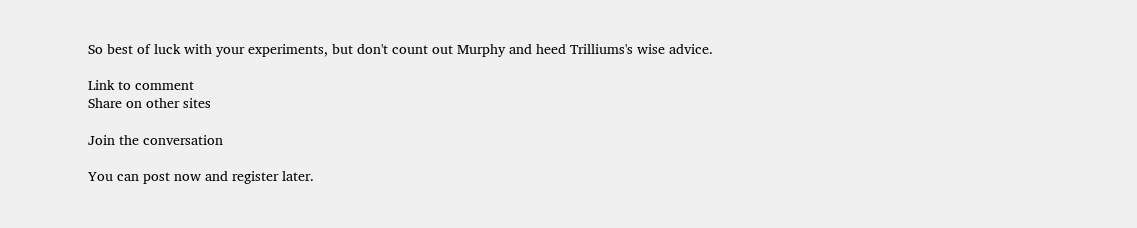So best of luck with your experiments, but don't count out Murphy and heed Trilliums's wise advice.

Link to comment
Share on other sites

Join the conversation

You can post now and register later.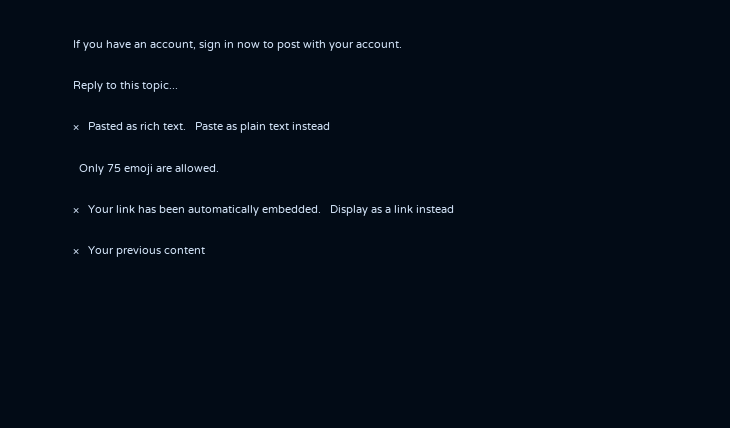If you have an account, sign in now to post with your account.

Reply to this topic...

×   Pasted as rich text.   Paste as plain text instead

  Only 75 emoji are allowed.

×   Your link has been automatically embedded.   Display as a link instead

×   Your previous content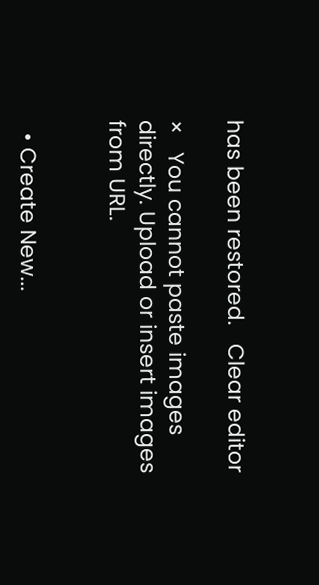has been restored.   Clear editor

×   You cannot paste images directly. Upload or insert images from URL.


  • Create New...